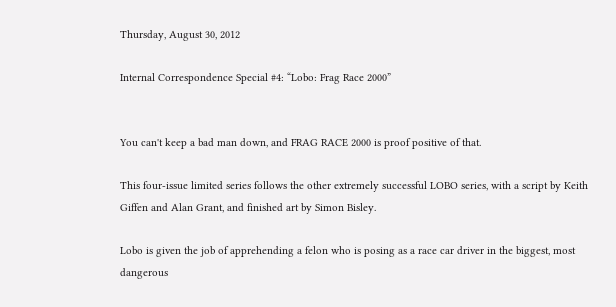Thursday, August 30, 2012

Internal Correspondence Special #4: “Lobo: Frag Race 2000”


You can't keep a bad man down, and FRAG RACE 2000 is proof positive of that.

This four-issue limited series follows the other extremely successful LOBO series, with a script by Keith Giffen and Alan Grant, and finished art by Simon Bisley.

Lobo is given the job of apprehending a felon who is posing as a race car driver in the biggest, most dangerous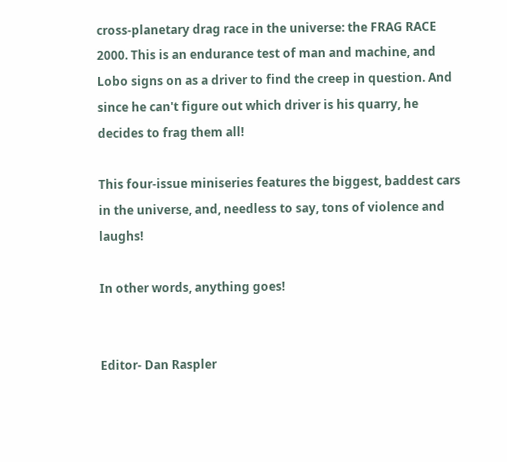cross-planetary drag race in the universe: the FRAG RACE 2000. This is an endurance test of man and machine, and Lobo signs on as a driver to find the creep in question. And since he can't figure out which driver is his quarry, he decides to frag them all!

This four-issue miniseries features the biggest, baddest cars in the universe, and, needless to say, tons of violence and laughs!

In other words, anything goes!


Editor- Dan Raspler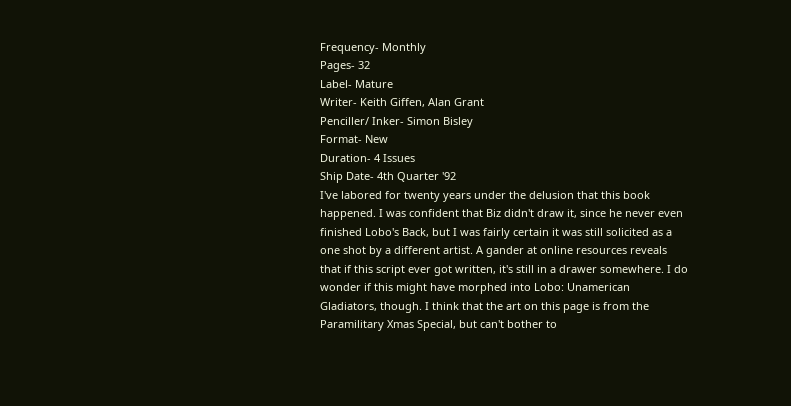Frequency- Monthly
Pages- 32
Label- Mature
Writer- Keith Giffen, Alan Grant
Penciller/ Inker- Simon Bisley
Format- New
Duration- 4 Issues
Ship Date- 4th Quarter '92
I've labored for twenty years under the delusion that this book happened. I was confident that Biz didn't draw it, since he never even finished Lobo's Back, but I was fairly certain it was still solicited as a one shot by a different artist. A gander at online resources reveals that if this script ever got written, it's still in a drawer somewhere. I do wonder if this might have morphed into Lobo: Unamerican Gladiators, though. I think that the art on this page is from the Paramilitary Xmas Special, but can't bother to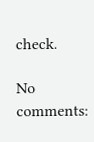check.

No comments: